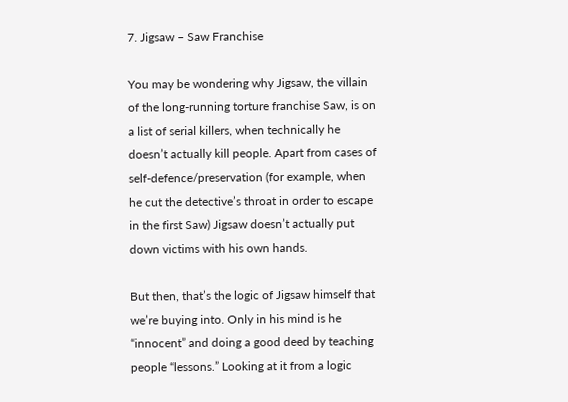7. Jigsaw – Saw Franchise

You may be wondering why Jigsaw, the villain of the long-running torture franchise Saw, is on a list of serial killers, when technically he doesn’t actually kill people. Apart from cases of self-defence/preservation (for example, when he cut the detective’s throat in order to escape in the first Saw) Jigsaw doesn’t actually put down victims with his own hands.

But then, that’s the logic of Jigsaw himself that we’re buying into. Only in his mind is he “innocent” and doing a good deed by teaching people “lessons.” Looking at it from a logic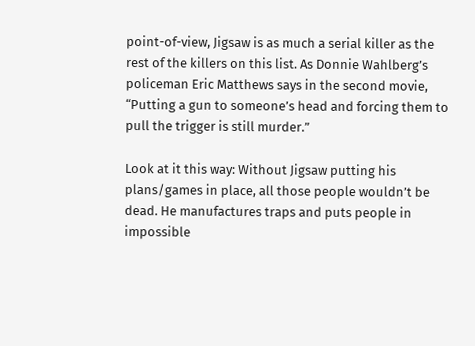point-of-view, Jigsaw is as much a serial killer as the rest of the killers on this list. As Donnie Wahlberg’s policeman Eric Matthews says in the second movie, “Putting a gun to someone’s head and forcing them to pull the trigger is still murder.”

Look at it this way: Without Jigsaw putting his plans/games in place, all those people wouldn’t be dead. He manufactures traps and puts people in impossible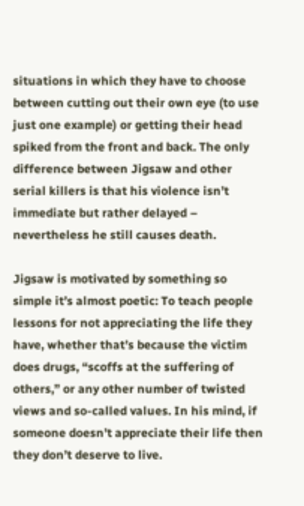situations in which they have to choose between cutting out their own eye (to use just one example) or getting their head spiked from the front and back. The only difference between Jigsaw and other serial killers is that his violence isn’t immediate but rather delayed – nevertheless he still causes death.

Jigsaw is motivated by something so simple it’s almost poetic: To teach people lessons for not appreciating the life they have, whether that’s because the victim does drugs, “scoffs at the suffering of others,” or any other number of twisted views and so-called values. In his mind, if someone doesn’t appreciate their life then they don’t deserve to live.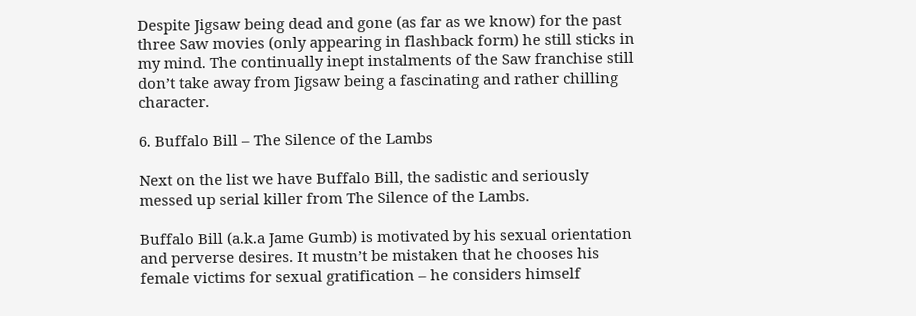Despite Jigsaw being dead and gone (as far as we know) for the past three Saw movies (only appearing in flashback form) he still sticks in my mind. The continually inept instalments of the Saw franchise still don’t take away from Jigsaw being a fascinating and rather chilling character.

6. Buffalo Bill – The Silence of the Lambs

Next on the list we have Buffalo Bill, the sadistic and seriously messed up serial killer from The Silence of the Lambs.

Buffalo Bill (a.k.a Jame Gumb) is motivated by his sexual orientation and perverse desires. It mustn’t be mistaken that he chooses his female victims for sexual gratification – he considers himself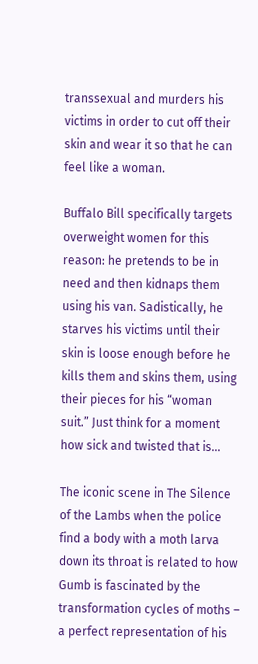transsexual and murders his victims in order to cut off their skin and wear it so that he can feel like a woman.

Buffalo Bill specifically targets overweight women for this reason: he pretends to be in need and then kidnaps them using his van. Sadistically, he starves his victims until their skin is loose enough before he kills them and skins them, using their pieces for his “woman suit.” Just think for a moment how sick and twisted that is…

The iconic scene in The Silence of the Lambs when the police find a body with a moth larva down its throat is related to how Gumb is fascinated by the transformation cycles of moths – a perfect representation of his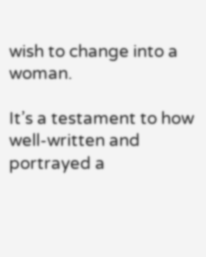wish to change into a woman.

It’s a testament to how well-written and portrayed a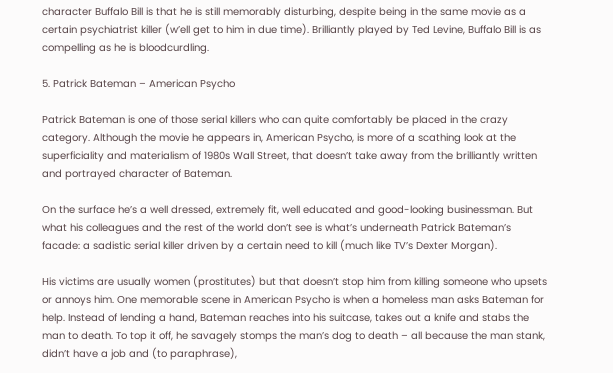character Buffalo Bill is that he is still memorably disturbing, despite being in the same movie as a certain psychiatrist killer (w’ell get to him in due time). Brilliantly played by Ted Levine, Buffalo Bill is as compelling as he is bloodcurdling.

5. Patrick Bateman – American Psycho

Patrick Bateman is one of those serial killers who can quite comfortably be placed in the crazy category. Although the movie he appears in, American Psycho, is more of a scathing look at the superficiality and materialism of 1980s Wall Street, that doesn’t take away from the brilliantly written and portrayed character of Bateman.

On the surface he’s a well dressed, extremely fit, well educated and good-looking businessman. But what his colleagues and the rest of the world don’t see is what’s underneath Patrick Bateman’s facade: a sadistic serial killer driven by a certain need to kill (much like TV’s Dexter Morgan).

His victims are usually women (prostitutes) but that doesn’t stop him from killing someone who upsets or annoys him. One memorable scene in American Psycho is when a homeless man asks Bateman for help. Instead of lending a hand, Bateman reaches into his suitcase, takes out a knife and stabs the man to death. To top it off, he savagely stomps the man’s dog to death – all because the man stank, didn’t have a job and (to paraphrase),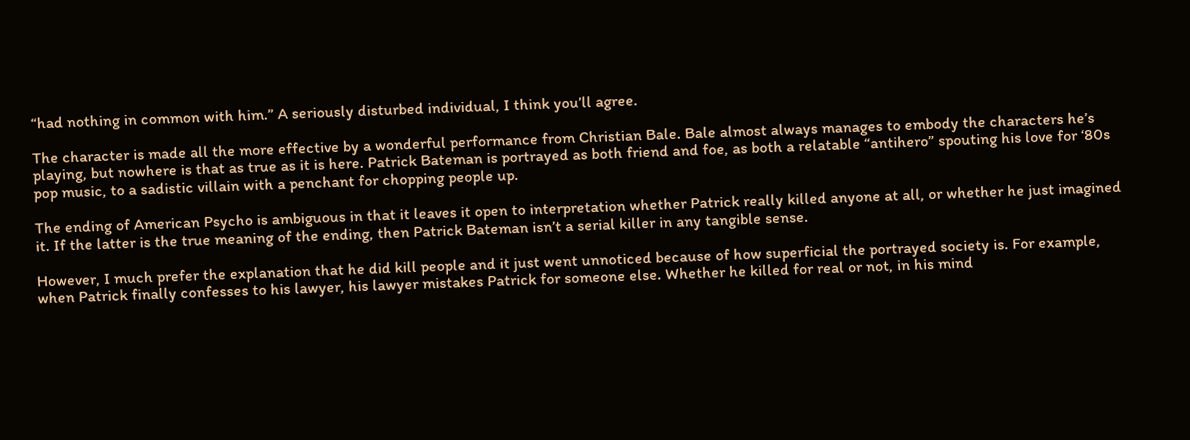“had nothing in common with him.” A seriously disturbed individual, I think you’ll agree.

The character is made all the more effective by a wonderful performance from Christian Bale. Bale almost always manages to embody the characters he’s playing, but nowhere is that as true as it is here. Patrick Bateman is portrayed as both friend and foe, as both a relatable “antihero” spouting his love for ‘80s pop music, to a sadistic villain with a penchant for chopping people up.

The ending of American Psycho is ambiguous in that it leaves it open to interpretation whether Patrick really killed anyone at all, or whether he just imagined it. If the latter is the true meaning of the ending, then Patrick Bateman isn’t a serial killer in any tangible sense.

However, I much prefer the explanation that he did kill people and it just went unnoticed because of how superficial the portrayed society is. For example, when Patrick finally confesses to his lawyer, his lawyer mistakes Patrick for someone else. Whether he killed for real or not, in his mind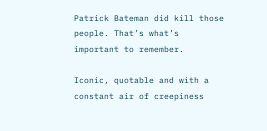Patrick Bateman did kill those people. That’s what’s important to remember.

Iconic, quotable and with a constant air of creepiness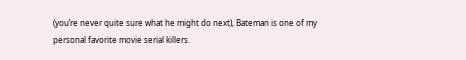(you’re never quite sure what he might do next), Bateman is one of my personal favorite movie serial killers.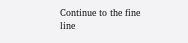Continue to the fine line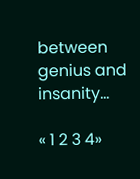between genius and insanity…

« 1 2 3 4»